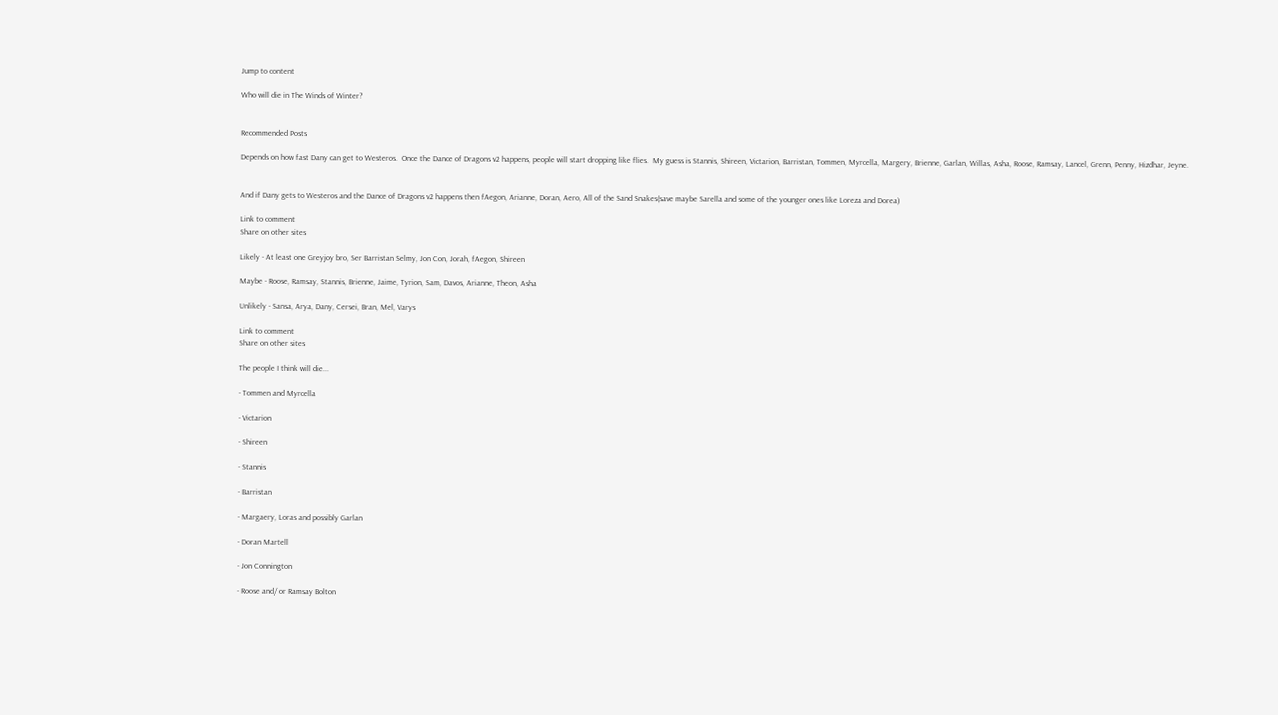Jump to content

Who will die in The Winds of Winter?


Recommended Posts

Depends on how fast Dany can get to Westeros.  Once the Dance of Dragons v2 happens, people will start dropping like flies.  My guess is Stannis, Shireen, Victarion, Barristan, Tommen, Myrcella, Margery, Brienne, Garlan, Willas, Asha, Roose, Ramsay, Lancel, Grenn, Penny, Hizdhar, Jeyne.


And if Dany gets to Westeros and the Dance of Dragons v2 happens then fAegon, Arianne, Doran, Aero, All of the Sand Snakes(save maybe Sarella and some of the younger ones like Loreza and Dorea)

Link to comment
Share on other sites

Likely - At least one Greyjoy bro, Ser Barristan Selmy, Jon Con, Jorah, fAegon, Shireen

Maybe - Roose, Ramsay, Stannis, Brienne, Jaime, Tyrion, Sam, Davos, Arianne, Theon, Asha

Unlikely - Sansa, Arya, Dany, Cersei, Bran, Mel, Varys

Link to comment
Share on other sites

The people I think will die...

- Tommen and Myrcella

- Victarion

- Shireen

- Stannis

- Barristan

- Margaery, Loras and possibly Garlan

- Doran Martell

- Jon Connington

- Roose and/ or Ramsay Bolton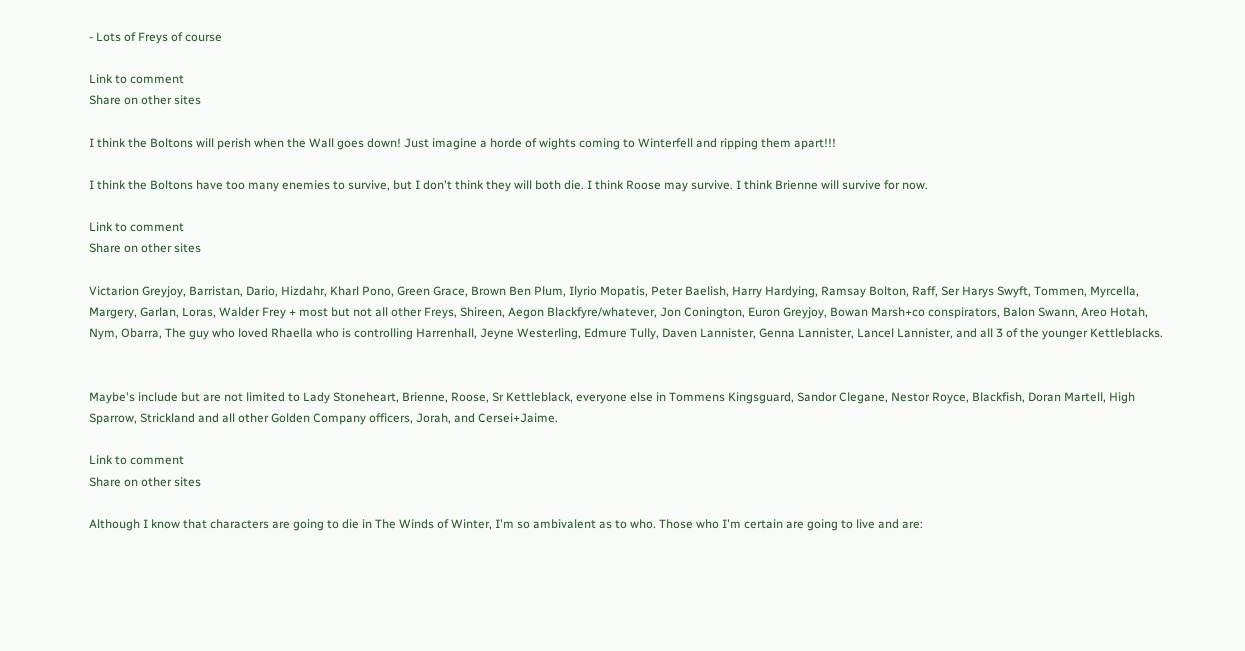- Lots of Freys of course

Link to comment
Share on other sites

I think the Boltons will perish when the Wall goes down! Just imagine a horde of wights coming to Winterfell and ripping them apart!!!

I think the Boltons have too many enemies to survive, but I don't think they will both die. I think Roose may survive. I think Brienne will survive for now.

Link to comment
Share on other sites

Victarion Greyjoy, Barristan, Dario, Hizdahr, Kharl Pono, Green Grace, Brown Ben Plum, Ilyrio Mopatis, Peter Baelish, Harry Hardying, Ramsay Bolton, Raff, Ser Harys Swyft, Tommen, Myrcella, Margery, Garlan, Loras, Walder Frey + most but not all other Freys, Shireen, Aegon Blackfyre/whatever, Jon Conington, Euron Greyjoy, Bowan Marsh+co conspirators, Balon Swann, Areo Hotah, Nym, Obarra, The guy who loved Rhaella who is controlling Harrenhall, Jeyne Westerling, Edmure Tully, Daven Lannister, Genna Lannister, Lancel Lannister, and all 3 of the younger Kettleblacks.


Maybe's include but are not limited to Lady Stoneheart, Brienne, Roose, Sr Kettleblack, everyone else in Tommens Kingsguard, Sandor Clegane, Nestor Royce, Blackfish, Doran Martell, High Sparrow, Strickland and all other Golden Company officers, Jorah, and Cersei+Jaime.

Link to comment
Share on other sites

Although I know that characters are going to die in The Winds of Winter, I'm so ambivalent as to who. Those who I'm certain are going to live and are: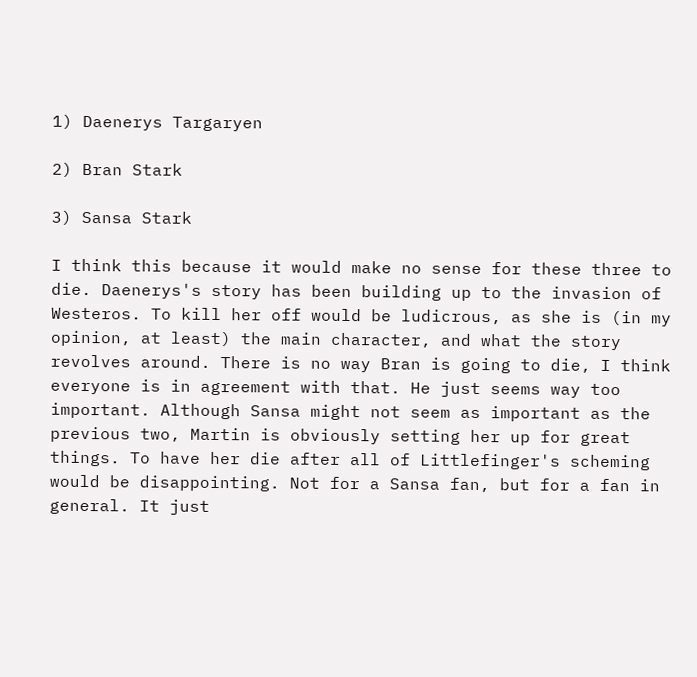1) Daenerys Targaryen

2) Bran Stark

3) Sansa Stark

I think this because it would make no sense for these three to die. Daenerys's story has been building up to the invasion of Westeros. To kill her off would be ludicrous, as she is (in my opinion, at least) the main character, and what the story revolves around. There is no way Bran is going to die, I think everyone is in agreement with that. He just seems way too important. Although Sansa might not seem as important as the previous two, Martin is obviously setting her up for great things. To have her die after all of Littlefinger's scheming would be disappointing. Not for a Sansa fan, but for a fan in general. It just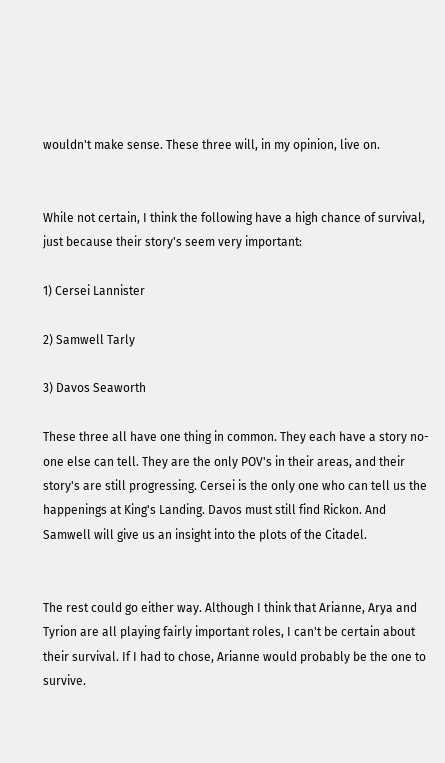wouldn't make sense. These three will, in my opinion, live on.


While not certain, I think the following have a high chance of survival, just because their story's seem very important:

1) Cersei Lannister

2) Samwell Tarly

3) Davos Seaworth

These three all have one thing in common. They each have a story no-one else can tell. They are the only POV's in their areas, and their story's are still progressing. Cersei is the only one who can tell us the happenings at King's Landing. Davos must still find Rickon. And Samwell will give us an insight into the plots of the Citadel.


The rest could go either way. Although I think that Arianne, Arya and Tyrion are all playing fairly important roles, I can't be certain about their survival. If I had to chose, Arianne would probably be the one to survive.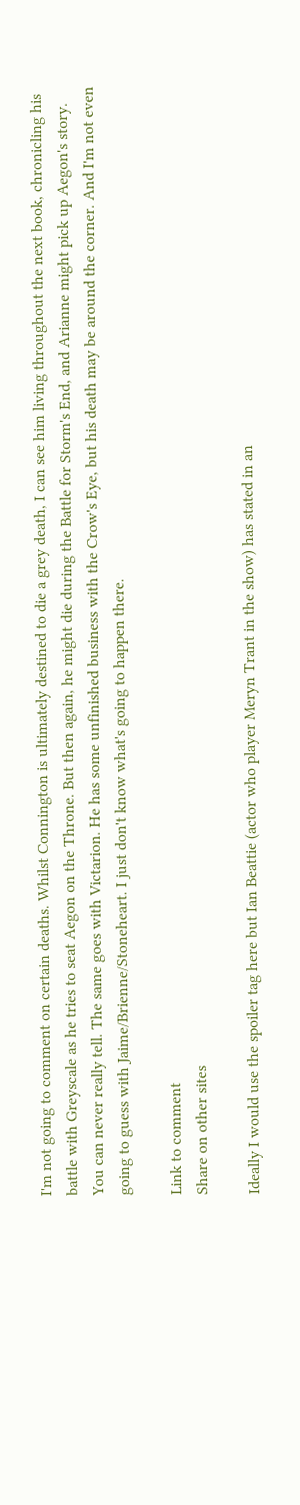I'm not going to comment on certain deaths. Whilst Connington is ultimately destined to die a grey death, I can see him living throughout the next book, chronicling his battle with Greyscale as he tries to seat Aegon on the Throne. But then again, he might die during the Battle for Storm's End, and Arianne might pick up Aegon's story. You can never really tell. The same goes with Victarion. He has some unfinished business with the Crow's Eye, but his death may be around the corner. And I'm not even going to guess with Jaime/Brienne/Stoneheart. I just don't know what's going to happen there.

Link to comment
Share on other sites

Ideally I would use the spoiler tag here but Ian Beattie (actor who player Meryn Trant in the show) has stated in an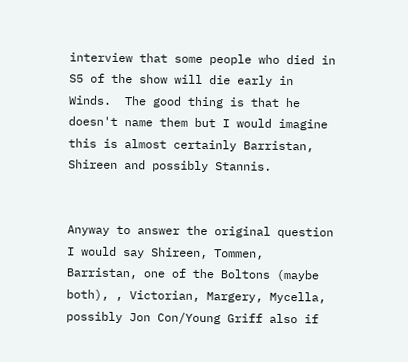interview that some people who died in S5 of the show will die early in Winds.  The good thing is that he doesn't name them but I would imagine this is almost certainly Barristan, Shireen and possibly Stannis.


Anyway to answer the original question I would say Shireen, Tommen, Barristan, one of the Boltons (maybe both), , Victorian, Margery, Mycella, possibly Jon Con/Young Griff also if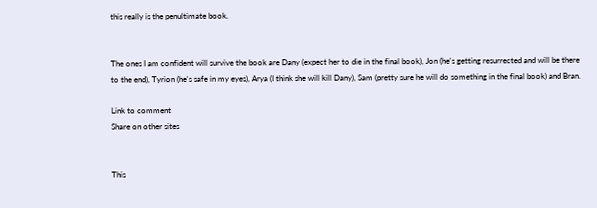this really is the penultimate book.


The ones I am confident will survive the book are Dany (expect her to die in the final book), Jon (he's getting resurrected and will be there to the end), Tyrion (he's safe in my eyes), Arya (I think she will kill Dany), Sam (pretty sure he will do something in the final book) and Bran.

Link to comment
Share on other sites


This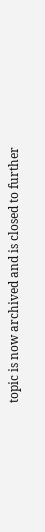topic is now archived and is closed to further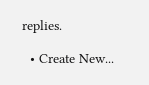replies.

  • Create New...